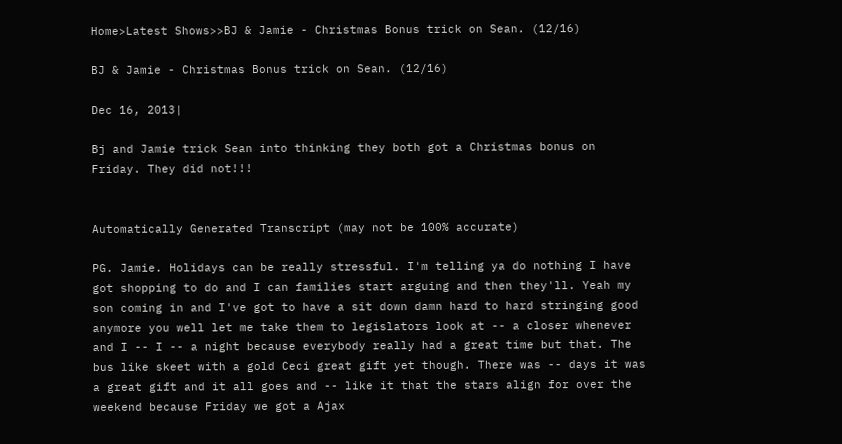Home>Latest Shows>>BJ & Jamie - Christmas Bonus trick on Sean. (12/16)

BJ & Jamie - Christmas Bonus trick on Sean. (12/16)

Dec 16, 2013|

Bj and Jamie trick Sean into thinking they both got a Christmas bonus on Friday. They did not!!!


Automatically Generated Transcript (may not be 100% accurate)

PG. Jamie. Holidays can be really stressful. I'm telling ya do nothing I have got shopping to do and I can families start arguing and then they'll. Yeah my son coming in and I've got to have a sit down damn hard to hard stringing good anymore you well let me take them to legislators look at -- a closer whenever and I -- I -- a night because everybody really had a great time but that. The bus like skeet with a gold Ceci great gift yet though. There was -- days it was a great gift and it all goes and -- like it that the stars align for over the weekend because Friday we got a Ajax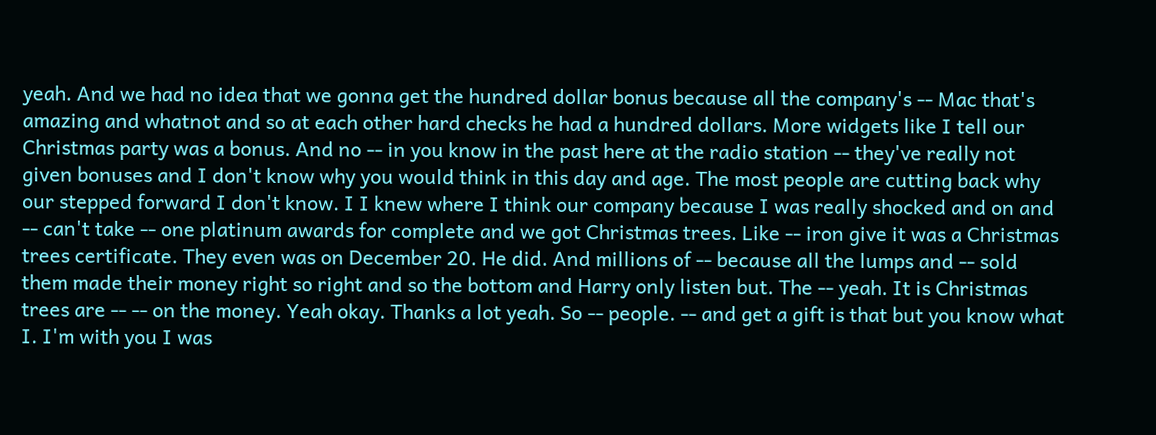yeah. And we had no idea that we gonna get the hundred dollar bonus because all the company's -- Mac that's amazing and whatnot and so at each other hard checks he had a hundred dollars. More widgets like I tell our Christmas party was a bonus. And no -- in you know in the past here at the radio station -- they've really not given bonuses and I don't know why you would think in this day and age. The most people are cutting back why our stepped forward I don't know. I I knew where I think our company because I was really shocked and on and -- can't take -- one platinum awards for complete and we got Christmas trees. Like -- iron give it was a Christmas trees certificate. They even was on December 20. He did. And millions of -- because all the lumps and -- sold them made their money right so right and so the bottom and Harry only listen but. The -- yeah. It is Christmas trees are -- -- on the money. Yeah okay. Thanks a lot yeah. So -- people. -- and get a gift is that but you know what I. I'm with you I was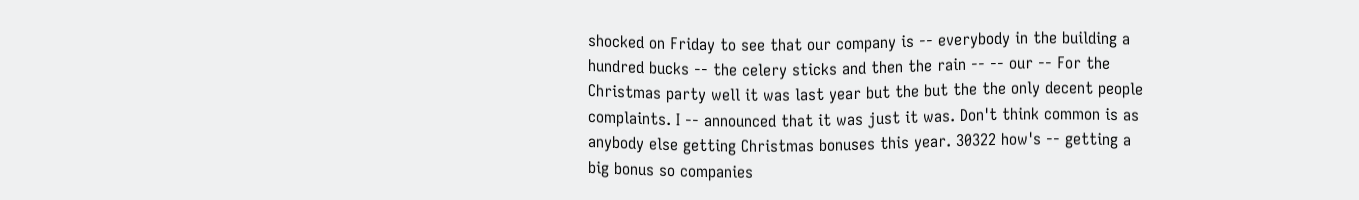shocked on Friday to see that our company is -- everybody in the building a hundred bucks -- the celery sticks and then the rain -- -- our -- For the Christmas party well it was last year but the but the the only decent people complaints. I -- announced that it was just it was. Don't think common is as anybody else getting Christmas bonuses this year. 30322 how's -- getting a big bonus so companies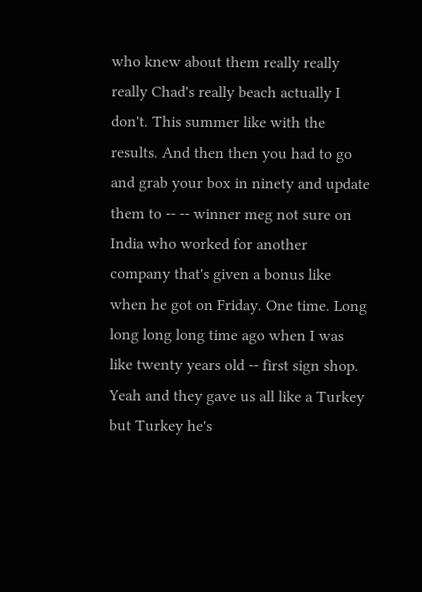who knew about them really really really Chad's really beach actually I don't. This summer like with the results. And then then you had to go and grab your box in ninety and update them to -- -- winner meg not sure on India who worked for another company that's given a bonus like when he got on Friday. One time. Long long long long time ago when I was like twenty years old -- first sign shop. Yeah and they gave us all like a Turkey but Turkey he's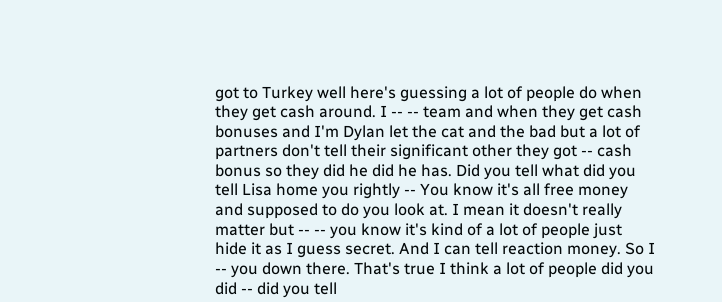got to Turkey well here's guessing a lot of people do when they get cash around. I -- -- team and when they get cash bonuses and I'm Dylan let the cat and the bad but a lot of partners don't tell their significant other they got -- cash bonus so they did he did he has. Did you tell what did you tell Lisa home you rightly -- You know it's all free money and supposed to do you look at. I mean it doesn't really matter but -- -- you know it's kind of a lot of people just hide it as I guess secret. And I can tell reaction money. So I -- you down there. That's true I think a lot of people did you did -- did you tell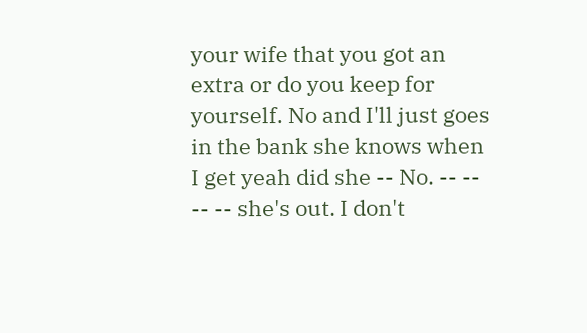your wife that you got an extra or do you keep for yourself. No and I'll just goes in the bank she knows when I get yeah did she -- No. -- -- -- -- she's out. I don't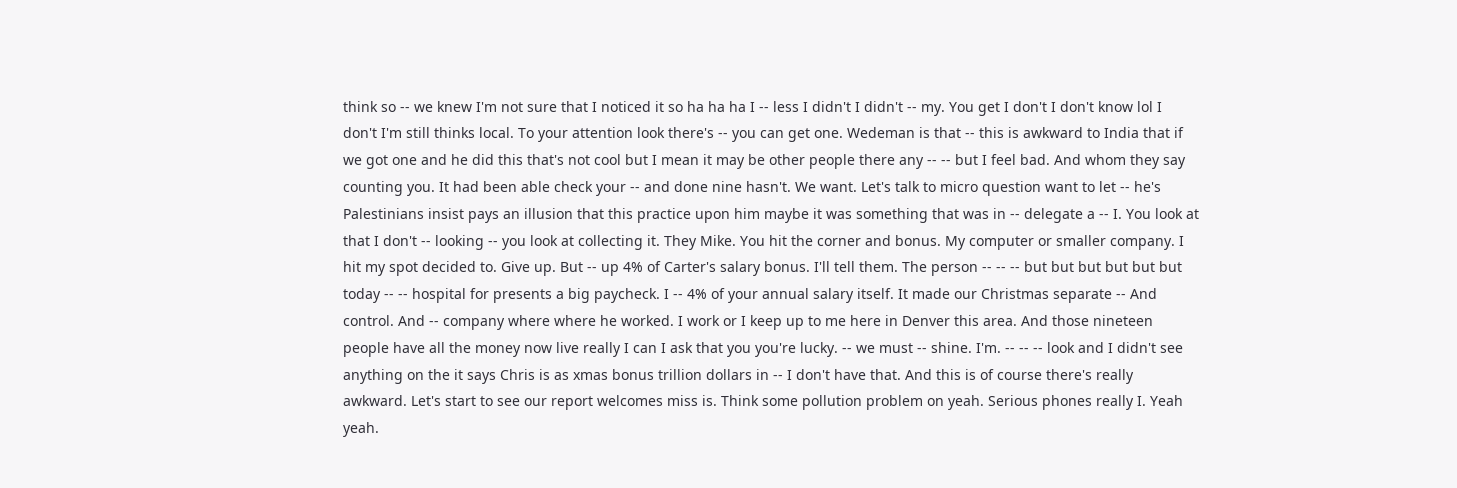think so -- we knew I'm not sure that I noticed it so ha ha ha I -- less I didn't I didn't -- my. You get I don't I don't know lol I don't I'm still thinks local. To your attention look there's -- you can get one. Wedeman is that -- this is awkward to India that if we got one and he did this that's not cool but I mean it may be other people there any -- -- but I feel bad. And whom they say counting you. It had been able check your -- and done nine hasn't. We want. Let's talk to micro question want to let -- he's Palestinians insist pays an illusion that this practice upon him maybe it was something that was in -- delegate a -- I. You look at that I don't -- looking -- you look at collecting it. They Mike. You hit the corner and bonus. My computer or smaller company. I hit my spot decided to. Give up. But -- up 4% of Carter's salary bonus. I'll tell them. The person -- -- -- but but but but but but today -- -- hospital for presents a big paycheck. I -- 4% of your annual salary itself. It made our Christmas separate -- And control. And -- company where where he worked. I work or I keep up to me here in Denver this area. And those nineteen people have all the money now live really I can I ask that you you're lucky. -- we must -- shine. I'm. -- -- -- look and I didn't see anything on the it says Chris is as xmas bonus trillion dollars in -- I don't have that. And this is of course there's really awkward. Let's start to see our report welcomes miss is. Think some pollution problem on yeah. Serious phones really I. Yeah yeah.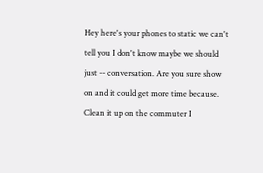Hey here's your phones to static we can't tell you I don't know maybe we should just -- conversation. Are you sure show on and it could get more time because. Clean it up on the commuter I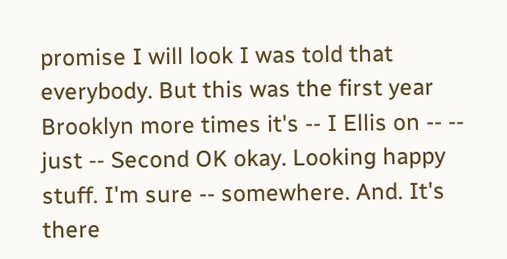promise I will look I was told that everybody. But this was the first year Brooklyn more times it's -- I Ellis on -- -- just -- Second OK okay. Looking happy stuff. I'm sure -- somewhere. And. It's there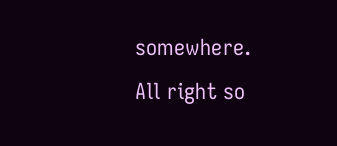somewhere. All right so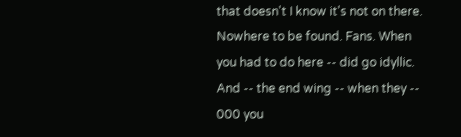that doesn't I know it's not on there. Nowhere to be found. Fans. When you had to do here -- did go idyllic. And -- the end wing -- when they -- 000 you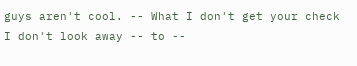guys aren't cool. -- What I don't get your check I don't look away -- to --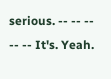serious. -- -- -- -- -- It's. Yeah.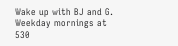Wake up with BJ and G. Weekday mornings at 530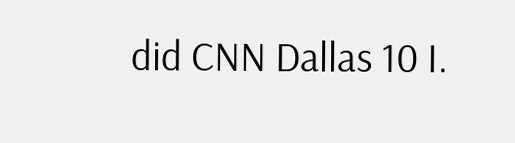did CNN Dallas 10 I.